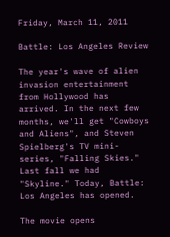Friday, March 11, 2011

Battle: Los Angeles Review

The year's wave of alien invasion entertainment from Hollywood has arrived. In the next few months, we'll get "Cowboys and Aliens", and Steven Spielberg's TV mini-series, "Falling Skies." Last fall we had "Skyline." Today, Battle: Los Angeles has opened.

The movie opens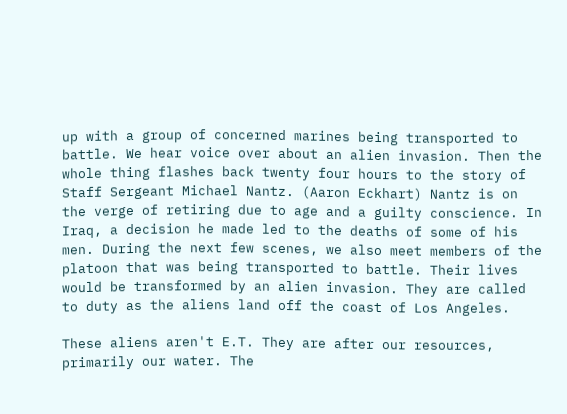up with a group of concerned marines being transported to battle. We hear voice over about an alien invasion. Then the whole thing flashes back twenty four hours to the story of Staff Sergeant Michael Nantz. (Aaron Eckhart) Nantz is on the verge of retiring due to age and a guilty conscience. In Iraq, a decision he made led to the deaths of some of his men. During the next few scenes, we also meet members of the platoon that was being transported to battle. Their lives would be transformed by an alien invasion. They are called to duty as the aliens land off the coast of Los Angeles.

These aliens aren't E.T. They are after our resources, primarily our water. The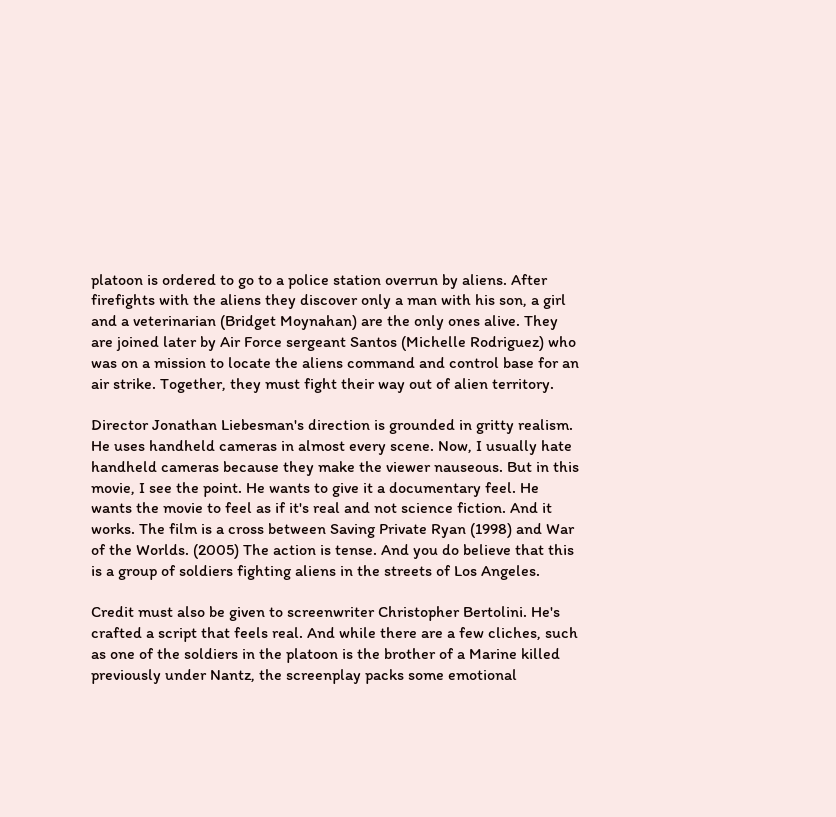platoon is ordered to go to a police station overrun by aliens. After firefights with the aliens they discover only a man with his son, a girl and a veterinarian (Bridget Moynahan) are the only ones alive. They are joined later by Air Force sergeant Santos (Michelle Rodriguez) who was on a mission to locate the aliens command and control base for an air strike. Together, they must fight their way out of alien territory.

Director Jonathan Liebesman's direction is grounded in gritty realism. He uses handheld cameras in almost every scene. Now, I usually hate handheld cameras because they make the viewer nauseous. But in this movie, I see the point. He wants to give it a documentary feel. He wants the movie to feel as if it's real and not science fiction. And it works. The film is a cross between Saving Private Ryan (1998) and War of the Worlds. (2005) The action is tense. And you do believe that this is a group of soldiers fighting aliens in the streets of Los Angeles.

Credit must also be given to screenwriter Christopher Bertolini. He's crafted a script that feels real. And while there are a few cliches, such as one of the soldiers in the platoon is the brother of a Marine killed previously under Nantz, the screenplay packs some emotional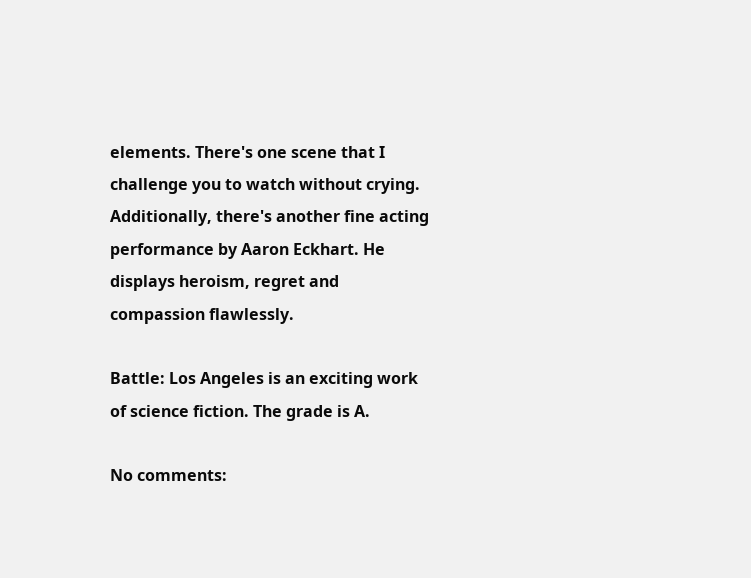elements. There's one scene that I challenge you to watch without crying. Additionally, there's another fine acting performance by Aaron Eckhart. He displays heroism, regret and compassion flawlessly.

Battle: Los Angeles is an exciting work of science fiction. The grade is A.

No comments: